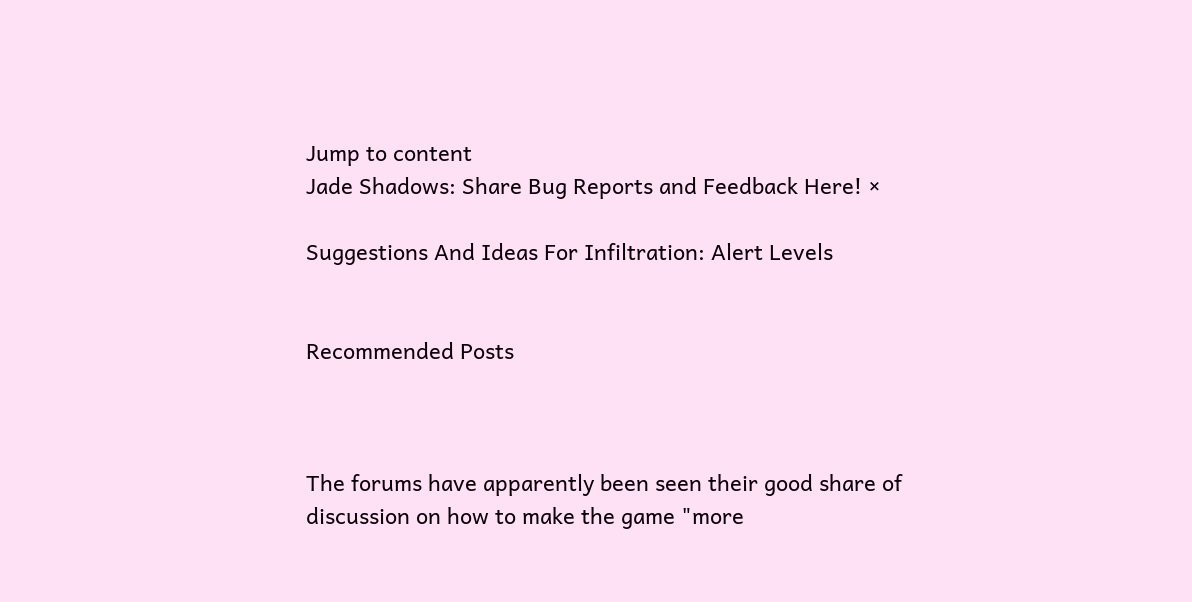Jump to content
Jade Shadows: Share Bug Reports and Feedback Here! ×

Suggestions And Ideas For Infiltration: Alert Levels


Recommended Posts



The forums have apparently been seen their good share of discussion on how to make the game "more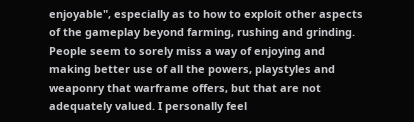enjoyable", especially as to how to exploit other aspects of the gameplay beyond farming, rushing and grinding. People seem to sorely miss a way of enjoying and making better use of all the powers, playstyles and weaponry that warframe offers, but that are not adequately valued. I personally feel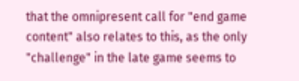that the omnipresent call for "end game content" also relates to this, as the only "challenge" in the late game seems to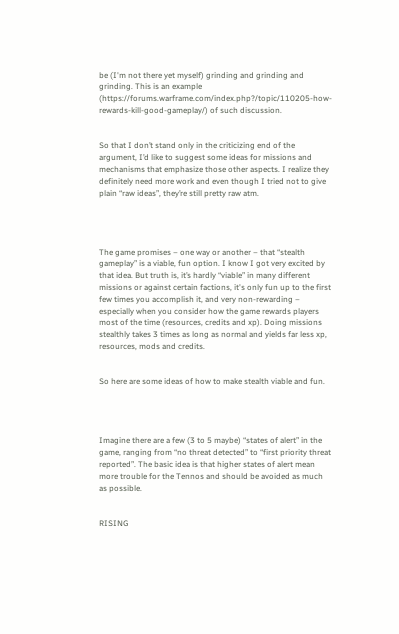be (I'm not there yet myself) grinding and grinding and grinding. This is an example (https://forums.warframe.com/index.php?/topic/110205-how-rewards-kill-good-gameplay/) of such discussion.


So that I don’t stand only in the criticizing end of the argument, I’d like to suggest some ideas for missions and mechanisms that emphasize those other aspects. I realize they definitely need more work and even though I tried not to give plain “raw ideas”, they’re still pretty raw atm.




The game promises – one way or another – that “stealth gameplay” is a viable, fun option. I know I got very excited by that idea. But truth is, it’s hardly “viable” in many different missions or against certain factions, it's only fun up to the first few times you accomplish it, and very non-rewarding – especially when you consider how the game rewards players most of the time (resources, credits and xp). Doing missions stealthly takes 3 times as long as normal and yields far less xp, resources, mods and credits.


So here are some ideas of how to make stealth viable and fun.




Imagine there are a few (3 to 5 maybe) “states of alert” in the game, ranging from “no threat detected” to “first priority threat reported”. The basic idea is that higher states of alert mean more trouble for the Tennos and should be avoided as much as possible.


RISING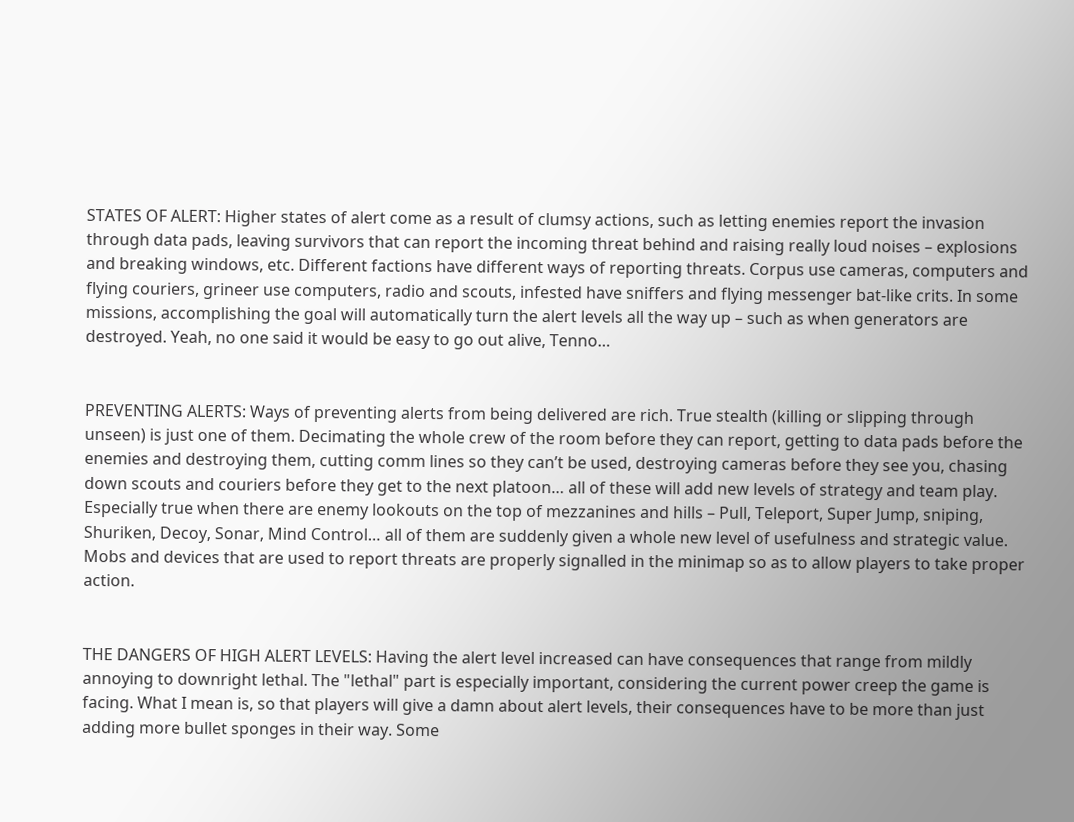STATES OF ALERT: Higher states of alert come as a result of clumsy actions, such as letting enemies report the invasion through data pads, leaving survivors that can report the incoming threat behind and raising really loud noises – explosions and breaking windows, etc. Different factions have different ways of reporting threats. Corpus use cameras, computers and flying couriers, grineer use computers, radio and scouts, infested have sniffers and flying messenger bat-like crits. In some missions, accomplishing the goal will automatically turn the alert levels all the way up – such as when generators are destroyed. Yeah, no one said it would be easy to go out alive, Tenno…


PREVENTING ALERTS: Ways of preventing alerts from being delivered are rich. True stealth (killing or slipping through unseen) is just one of them. Decimating the whole crew of the room before they can report, getting to data pads before the enemies and destroying them, cutting comm lines so they can’t be used, destroying cameras before they see you, chasing down scouts and couriers before they get to the next platoon… all of these will add new levels of strategy and team play. Especially true when there are enemy lookouts on the top of mezzanines and hills – Pull, Teleport, Super Jump, sniping, Shuriken, Decoy, Sonar, Mind Control… all of them are suddenly given a whole new level of usefulness and strategic value. Mobs and devices that are used to report threats are properly signalled in the minimap so as to allow players to take proper action.


THE DANGERS OF HIGH ALERT LEVELS: Having the alert level increased can have consequences that range from mildly annoying to downright lethal. The "lethal" part is especially important, considering the current power creep the game is facing. What I mean is, so that players will give a damn about alert levels, their consequences have to be more than just adding more bullet sponges in their way. Some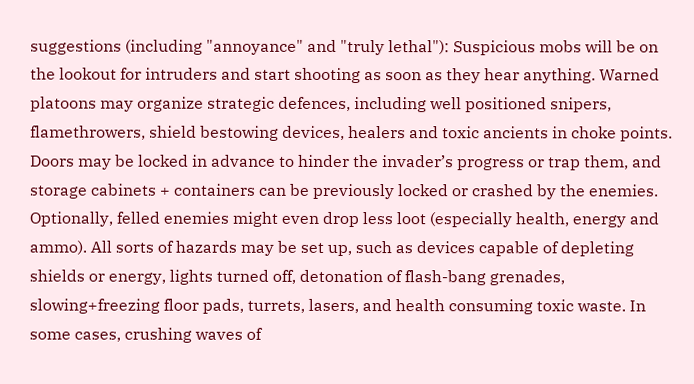suggestions (including "annoyance" and "truly lethal"): Suspicious mobs will be on the lookout for intruders and start shooting as soon as they hear anything. Warned platoons may organize strategic defences, including well positioned snipers, flamethrowers, shield bestowing devices, healers and toxic ancients in choke points. Doors may be locked in advance to hinder the invader’s progress or trap them, and storage cabinets + containers can be previously locked or crashed by the enemies. Optionally, felled enemies might even drop less loot (especially health, energy and ammo). All sorts of hazards may be set up, such as devices capable of depleting shields or energy, lights turned off, detonation of flash-bang grenades, slowing+freezing floor pads, turrets, lasers, and health consuming toxic waste. In some cases, crushing waves of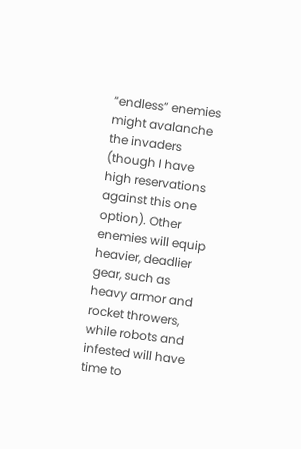“endless” enemies might avalanche the invaders (though I have high reservations against this one option). Other enemies will equip heavier, deadlier gear, such as heavy armor and rocket throwers, while robots and infested will have time to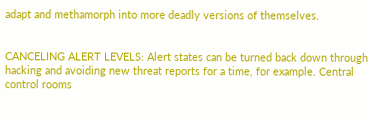adapt and methamorph into more deadly versions of themselves.


CANCELING ALERT LEVELS: Alert states can be turned back down through hacking and avoiding new threat reports for a time, for example. Central control rooms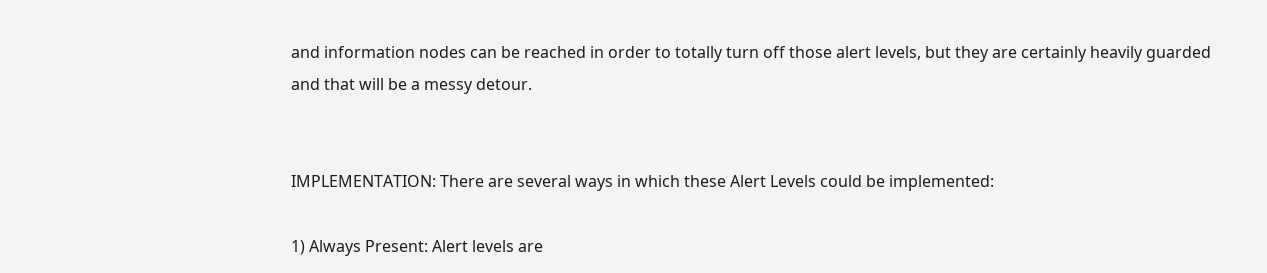and information nodes can be reached in order to totally turn off those alert levels, but they are certainly heavily guarded and that will be a messy detour.


IMPLEMENTATION: There are several ways in which these Alert Levels could be implemented:

1) Always Present: Alert levels are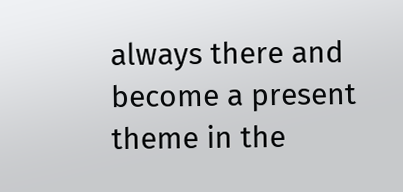always there and become a present theme in the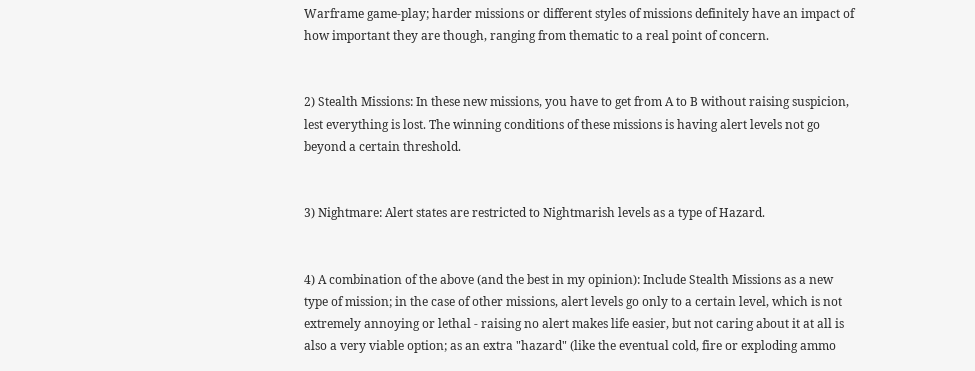Warframe game-play; harder missions or different styles of missions definitely have an impact of how important they are though, ranging from thematic to a real point of concern.


2) Stealth Missions: In these new missions, you have to get from A to B without raising suspicion, lest everything is lost. The winning conditions of these missions is having alert levels not go beyond a certain threshold.


3) Nightmare: Alert states are restricted to Nightmarish levels as a type of Hazard.


4) A combination of the above (and the best in my opinion): Include Stealth Missions as a new type of mission; in the case of other missions, alert levels go only to a certain level, which is not extremely annoying or lethal - raising no alert makes life easier, but not caring about it at all is also a very viable option; as an extra "hazard" (like the eventual cold, fire or exploding ammo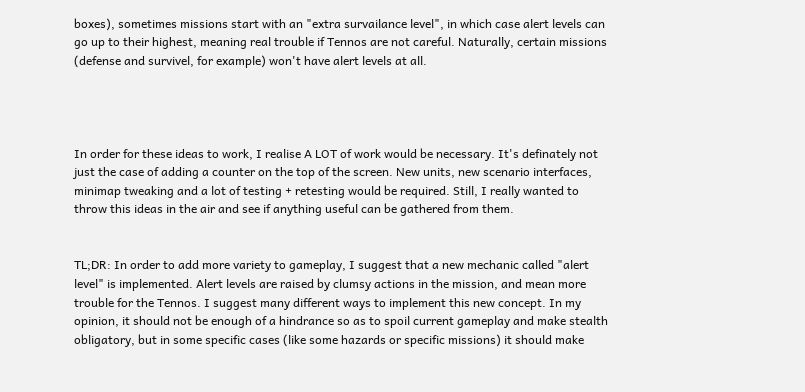boxes), sometimes missions start with an "extra survailance level", in which case alert levels can go up to their highest, meaning real trouble if Tennos are not careful. Naturally, certain missions (defense and survivel, for example) won't have alert levels at all.




In order for these ideas to work, I realise A LOT of work would be necessary. It's definately not just the case of adding a counter on the top of the screen. New units, new scenario interfaces, minimap tweaking and a lot of testing + retesting would be required. Still, I really wanted to throw this ideas in the air and see if anything useful can be gathered from them.


TL;DR: In order to add more variety to gameplay, I suggest that a new mechanic called "alert level" is implemented. Alert levels are raised by clumsy actions in the mission, and mean more trouble for the Tennos. I suggest many different ways to implement this new concept. In my opinion, it should not be enough of a hindrance so as to spoil current gameplay and make stealth obligatory, but in some specific cases (like some hazards or specific missions) it should make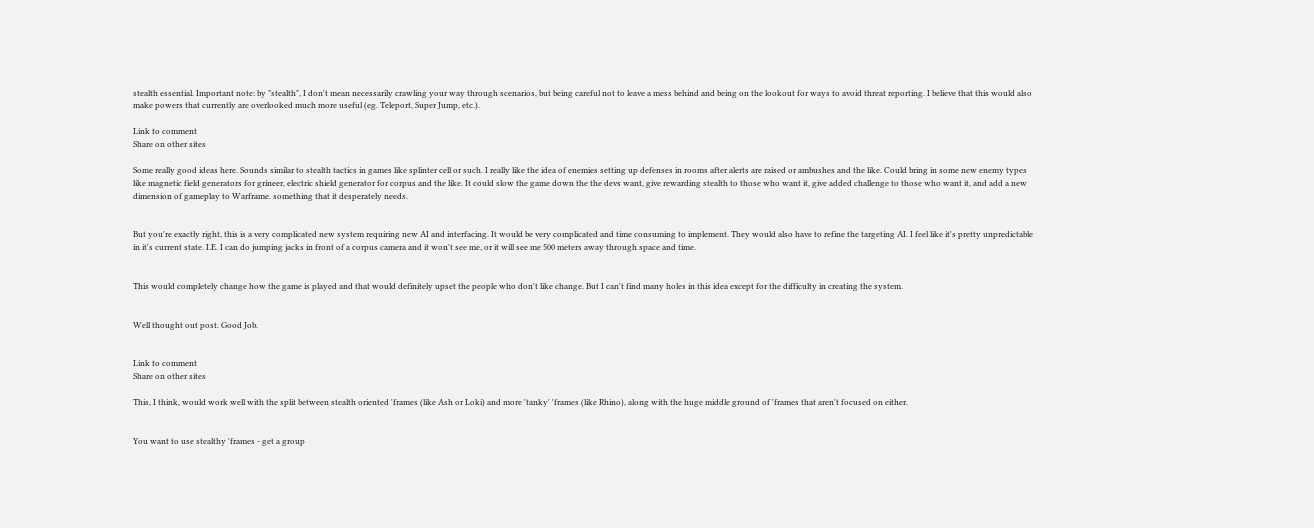stealth essential. Important note: by "stealth", I don't mean necessarily crawling your way through scenarios, but being careful not to leave a mess behind and being on the lookout for ways to avoid threat reporting. I believe that this would also make powers that currently are overlooked much more useful (eg. Teleport, Super Jump, etc.).

Link to comment
Share on other sites

Some really good ideas here. Sounds similar to stealth tactics in games like splinter cell or such. I really like the idea of enemies setting up defenses in rooms after alerts are raised or ambushes and the like. Could bring in some new enemy types like magnetic field generators for grineer, electric shield generator for corpus and the like. It could slow the game down the the devs want, give rewarding stealth to those who want it, give added challenge to those who want it, and add a new dimension of gameplay to Warframe. something that it desperately needs.


But you're exactly right, this is a very complicated new system requiring new AI and interfacing. It would be very complicated and time consuming to implement. They would also have to refine the targeting AI. I feel like it's pretty unpredictable in it's current state. I.E. I can do jumping jacks in front of a corpus camera and it won't see me, or it will see me 500 meters away through space and time.


This would completely change how the game is played and that would definitely upset the people who don't like change. But I can't find many holes in this idea except for the difficulty in creating the system.


Well thought out post. Good Job.


Link to comment
Share on other sites

This, I think, would work well with the split between stealth oriented 'frames (like Ash or Loki) and more 'tanky' 'frames (like Rhino), along with the huge middle ground of 'frames that aren't focused on either.


You want to use stealthy 'frames - get a group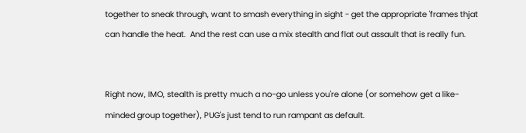together to sneak through, want to smash everything in sight - get the appropriate 'frames thjat can handle the heat.  And the rest can use a mix stealth and flat out assault that is really fun.


Right now, IMO, stealth is pretty much a no-go unless you're alone (or somehow get a like-minded group together), PUG's just tend to run rampant as default.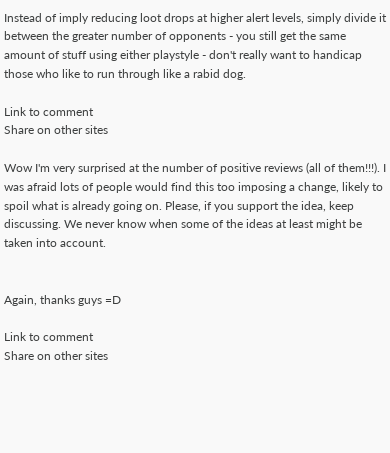Instead of imply reducing loot drops at higher alert levels, simply divide it between the greater number of opponents - you still get the same amount of stuff using either playstyle - don't really want to handicap those who like to run through like a rabid dog.

Link to comment
Share on other sites

Wow I'm very surprised at the number of positive reviews (all of them!!!). I was afraid lots of people would find this too imposing a change, likely to spoil what is already going on. Please, if you support the idea, keep discussing. We never know when some of the ideas at least might be taken into account.


Again, thanks guys =D

Link to comment
Share on other sites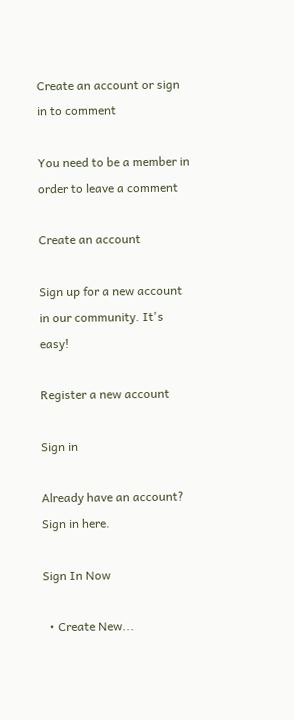Create an account or sign in to comment

You need to be a member in order to leave a comment

Create an account

Sign up for a new account in our community. It's easy!

Register a new account

Sign in

Already have an account? Sign in here.

Sign In Now

  • Create New...